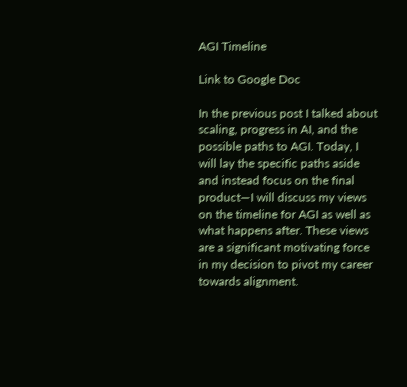AGI Timeline

Link to Google Doc

In the previous post I talked about scaling, progress in AI, and the possible paths to AGI. Today, I will lay the specific paths aside and instead focus on the final product—I will discuss my views on the timeline for AGI as well as what happens after. These views are a significant motivating force in my decision to pivot my career towards alignment.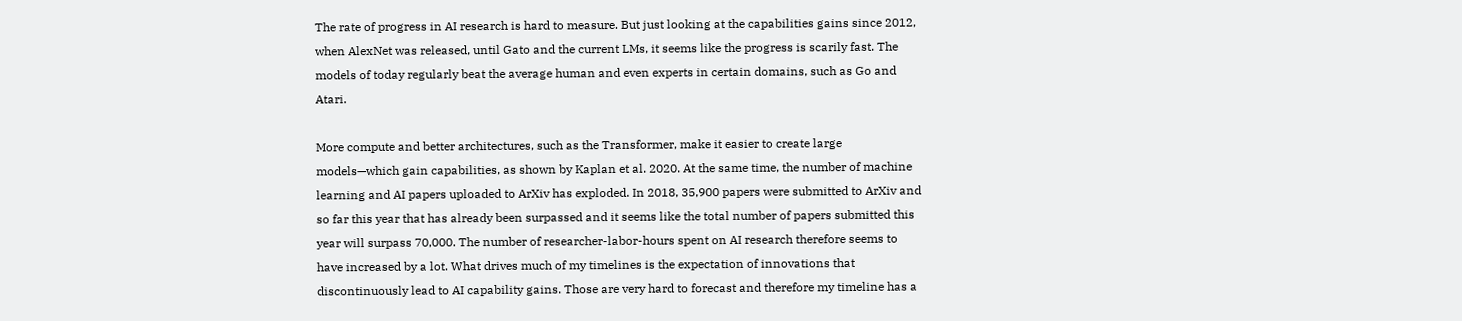The rate of progress in AI research is hard to measure. But just looking at the capabilities gains since 2012, when AlexNet was released, until Gato and the current LMs, it seems like the progress is scarily fast. The models of today regularly beat the average human and even experts in certain domains, such as Go and Atari.

More compute and better architectures, such as the Transformer, make it easier to create large models—which gain capabilities, as shown by Kaplan et al. 2020. At the same time, the number of machine learning and AI papers uploaded to ArXiv has exploded. In 2018, 35,900 papers were submitted to ArXiv and so far this year that has already been surpassed and it seems like the total number of papers submitted this year will surpass 70,000. The number of researcher-labor-hours spent on AI research therefore seems to have increased by a lot. What drives much of my timelines is the expectation of innovations that discontinuously lead to AI capability gains. Those are very hard to forecast and therefore my timeline has a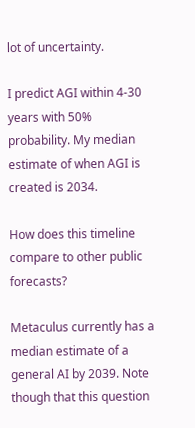lot of uncertainty.

I predict AGI within 4-30 years with 50% probability. My median estimate of when AGI is created is 2034.

How does this timeline compare to other public forecasts?

Metaculus currently has a median estimate of a general AI by 2039. Note though that this question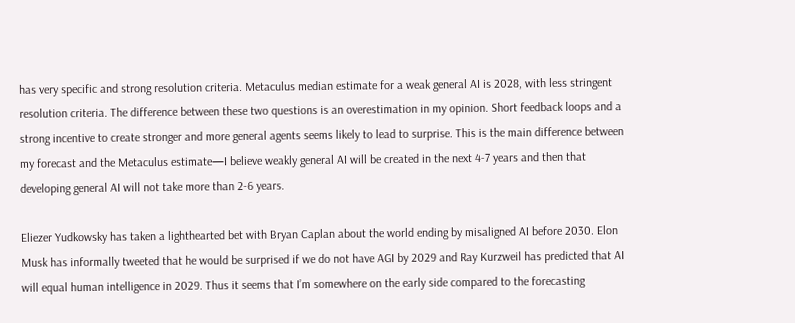has very specific and strong resolution criteria. Metaculus median estimate for a weak general AI is 2028, with less stringent resolution criteria. The difference between these two questions is an overestimation in my opinion. Short feedback loops and a strong incentive to create stronger and more general agents seems likely to lead to surprise. This is the main difference between my forecast and the Metaculus estimate—I believe weakly general AI will be created in the next 4-7 years and then that developing general AI will not take more than 2-6 years.

Eliezer Yudkowsky has taken a lighthearted bet with Bryan Caplan about the world ending by misaligned AI before 2030. Elon Musk has informally tweeted that he would be surprised if we do not have AGI by 2029 and Ray Kurzweil has predicted that AI will equal human intelligence in 2029. Thus it seems that I’m somewhere on the early side compared to the forecasting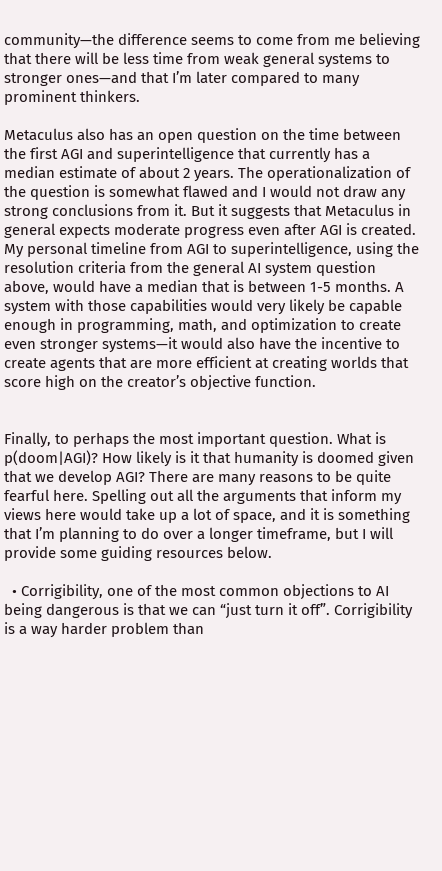community—the difference seems to come from me believing that there will be less time from weak general systems to stronger ones—and that I’m later compared to many prominent thinkers.

Metaculus also has an open question on the time between the first AGI and superintelligence that currently has a median estimate of about 2 years. The operationalization of the question is somewhat flawed and I would not draw any strong conclusions from it. But it suggests that Metaculus in general expects moderate progress even after AGI is created. My personal timeline from AGI to superintelligence, using the resolution criteria from the general AI system question above, would have a median that is between 1-5 months. A system with those capabilities would very likely be capable enough in programming, math, and optimization to create even stronger systems—it would also have the incentive to create agents that are more efficient at creating worlds that score high on the creator’s objective function.


Finally, to perhaps the most important question. What is p(doom|AGI)? How likely is it that humanity is doomed given that we develop AGI? There are many reasons to be quite fearful here. Spelling out all the arguments that inform my views here would take up a lot of space, and it is something that I’m planning to do over a longer timeframe, but I will provide some guiding resources below.

  • Corrigibility, one of the most common objections to AI being dangerous is that we can “just turn it off”. Corrigibility is a way harder problem than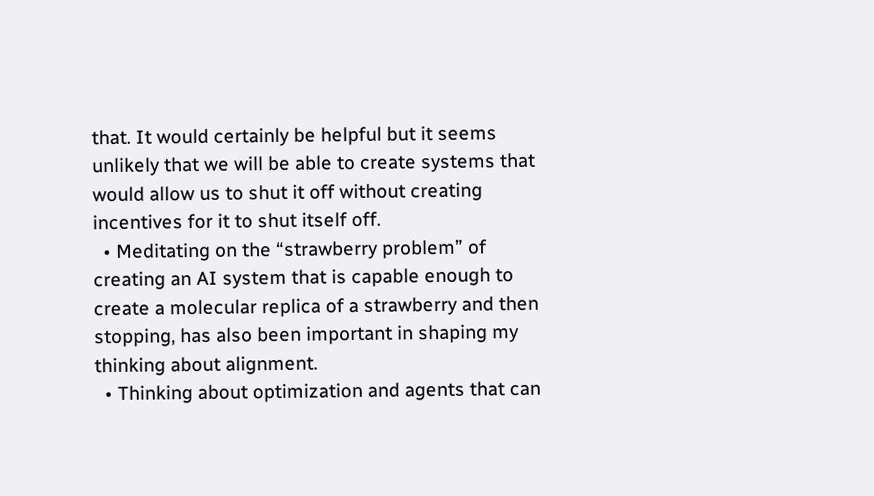that. It would certainly be helpful but it seems unlikely that we will be able to create systems that would allow us to shut it off without creating incentives for it to shut itself off.
  • Meditating on the “strawberry problem” of creating an AI system that is capable enough to create a molecular replica of a strawberry and then stopping, has also been important in shaping my thinking about alignment.
  • Thinking about optimization and agents that can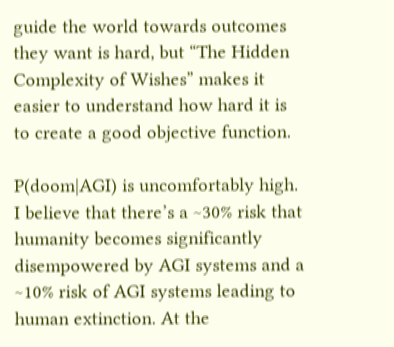guide the world towards outcomes they want is hard, but “The Hidden Complexity of Wishes” makes it easier to understand how hard it is to create a good objective function.

P(doom|AGI) is uncomfortably high. I believe that there’s a ~30% risk that humanity becomes significantly disempowered by AGI systems and a ~10% risk of AGI systems leading to human extinction. At the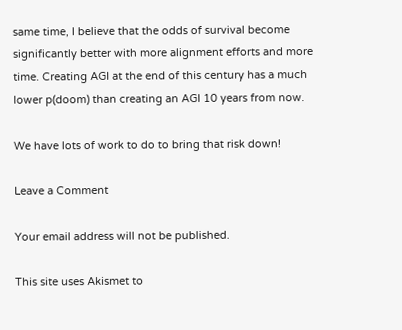same time, I believe that the odds of survival become significantly better with more alignment efforts and more time. Creating AGI at the end of this century has a much lower p(doom) than creating an AGI 10 years from now.

We have lots of work to do to bring that risk down!

Leave a Comment

Your email address will not be published.

This site uses Akismet to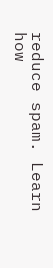reduce spam. Learn how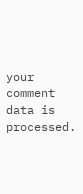your comment data is processed.